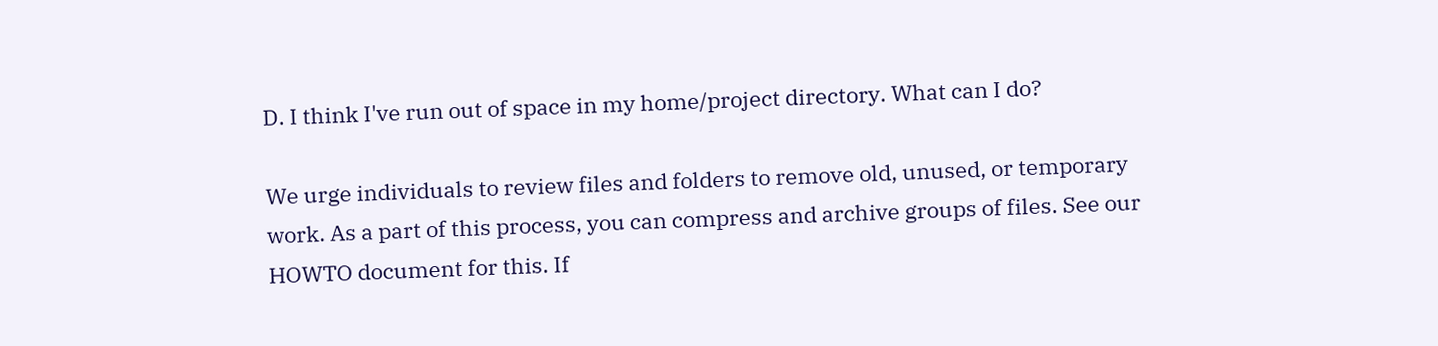D. I think I've run out of space in my home/project directory. What can I do?

We urge individuals to review files and folders to remove old, unused, or temporary work. As a part of this process, you can compress and archive groups of files. See our HOWTO document for this. If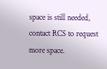space is still needed, contact RCS to request more space.